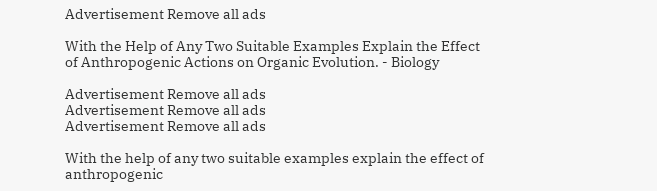Advertisement Remove all ads

With the Help of Any Two Suitable Examples Explain the Effect of Anthropogenic Actions on Organic Evolution. - Biology

Advertisement Remove all ads
Advertisement Remove all ads
Advertisement Remove all ads

With the help of any two suitable examples explain the effect of anthropogenic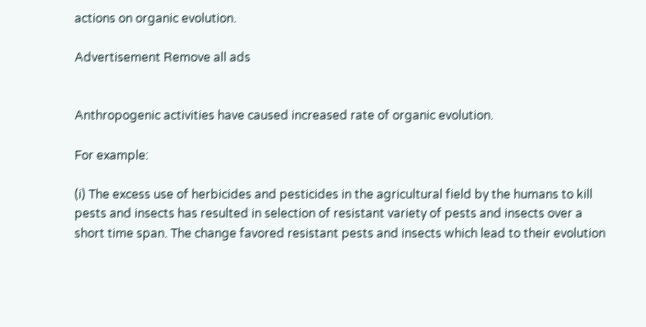actions on organic evolution.

Advertisement Remove all ads


Anthropogenic activities have caused increased rate of organic evolution.

For example:

(i) The excess use of herbicides and pesticides in the agricultural field by the humans to kill pests and insects has resulted in selection of resistant variety of pests and insects over a short time span. The change favored resistant pests and insects which lead to their evolution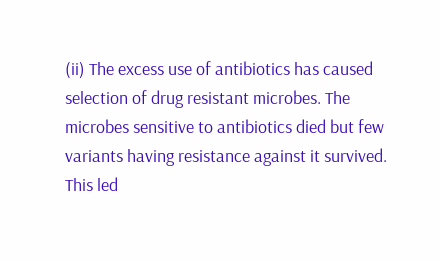(ii) The excess use of antibiotics has caused selection of drug resistant microbes. The microbes sensitive to antibiotics died but few variants having resistance against it survived. This led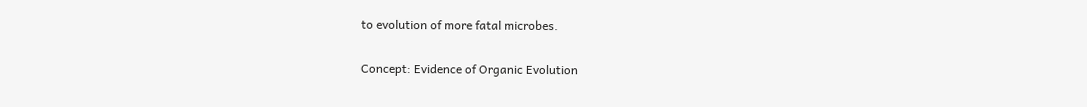to evolution of more fatal microbes.

Concept: Evidence of Organic Evolution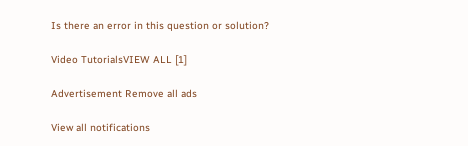Is there an error in this question or solution?

Video TutorialsVIEW ALL [1]

Advertisement Remove all ads

View all notifications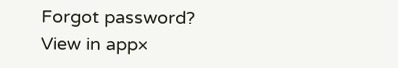Forgot password?
View in app×